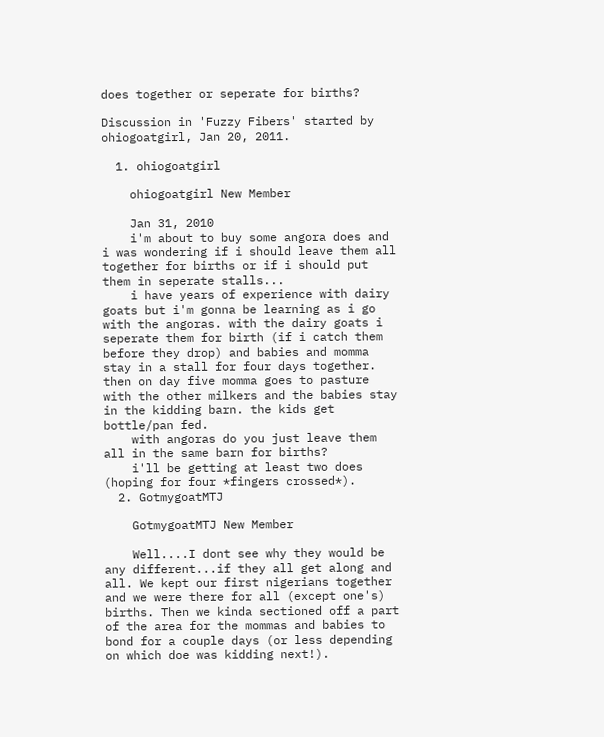does together or seperate for births?

Discussion in 'Fuzzy Fibers' started by ohiogoatgirl, Jan 20, 2011.

  1. ohiogoatgirl

    ohiogoatgirl New Member

    Jan 31, 2010
    i'm about to buy some angora does and i was wondering if i should leave them all together for births or if i should put them in seperate stalls...
    i have years of experience with dairy goats but i'm gonna be learning as i go with the angoras. with the dairy goats i seperate them for birth (if i catch them before they drop) and babies and momma stay in a stall for four days together. then on day five momma goes to pasture with the other milkers and the babies stay in the kidding barn. the kids get bottle/pan fed.
    with angoras do you just leave them all in the same barn for births?
    i'll be getting at least two does (hoping for four *fingers crossed*).
  2. GotmygoatMTJ

    GotmygoatMTJ New Member

    Well....I dont see why they would be any different...if they all get along and all. We kept our first nigerians together and we were there for all (except one's) births. Then we kinda sectioned off a part of the area for the mommas and babies to bond for a couple days (or less depending on which doe was kidding next!).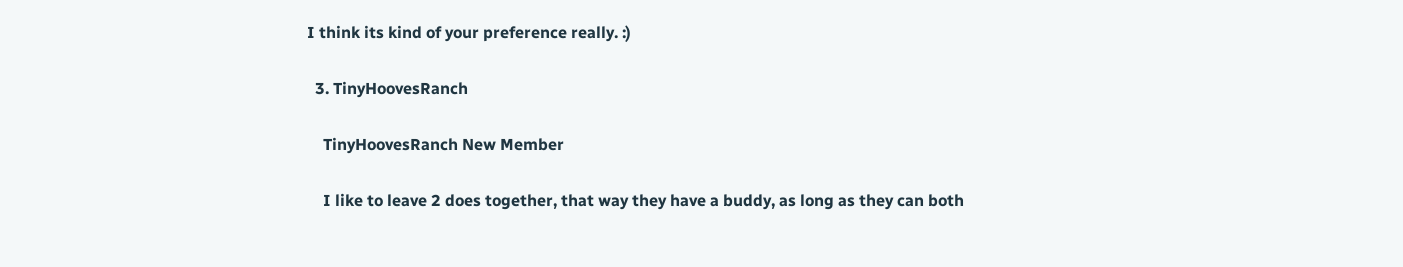I think its kind of your preference really. :)

  3. TinyHoovesRanch

    TinyHoovesRanch New Member

    I like to leave 2 does together, that way they have a buddy, as long as they can both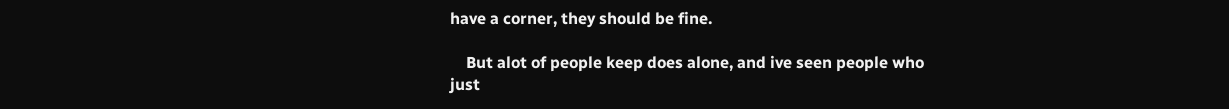have a corner, they should be fine.

    But alot of people keep does alone, and ive seen people who just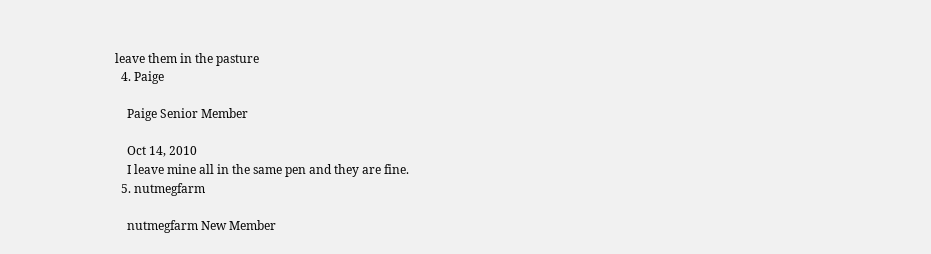leave them in the pasture
  4. Paige

    Paige Senior Member

    Oct 14, 2010
    I leave mine all in the same pen and they are fine.
  5. nutmegfarm

    nutmegfarm New Member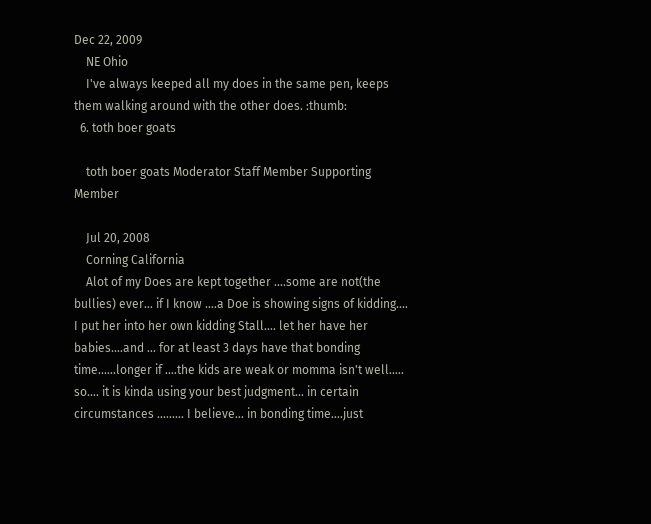Dec 22, 2009
    NE Ohio
    I've always keeped all my does in the same pen, keeps them walking around with the other does. :thumb:
  6. toth boer goats

    toth boer goats Moderator Staff Member Supporting Member

    Jul 20, 2008
    Corning California
    Alot of my Does are kept together ....some are not(the bullies) ever... if I know ....a Doe is showing signs of kidding.... I put her into her own kidding Stall.... let her have her babies....and ... for at least 3 days have that bonding time......longer if ....the kids are weak or momma isn't well..... so.... it is kinda using your best judgment... in certain circumstances ......... I believe... in bonding time....just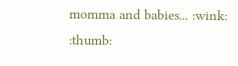momma and babies... :wink: :thumb: